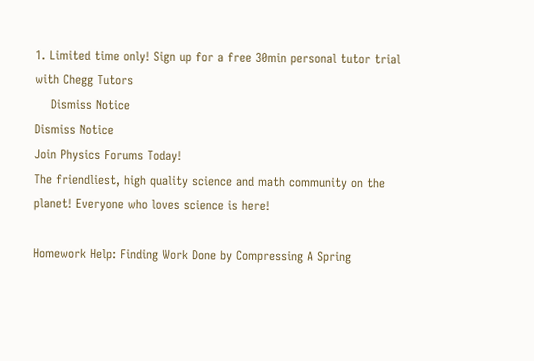1. Limited time only! Sign up for a free 30min personal tutor trial with Chegg Tutors
    Dismiss Notice
Dismiss Notice
Join Physics Forums Today!
The friendliest, high quality science and math community on the planet! Everyone who loves science is here!

Homework Help: Finding Work Done by Compressing A Spring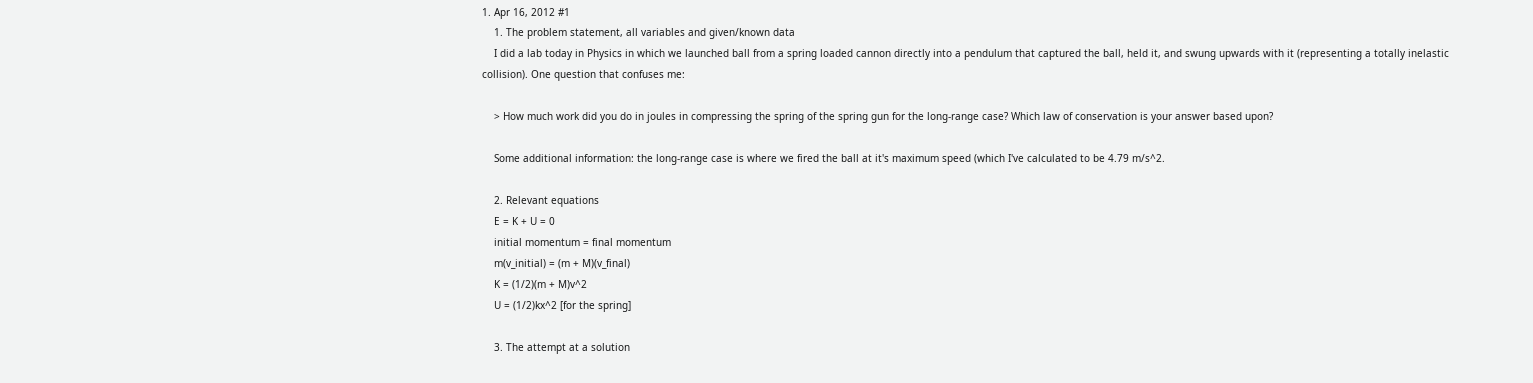1. Apr 16, 2012 #1
    1. The problem statement, all variables and given/known data
    I did a lab today in Physics in which we launched ball from a spring loaded cannon directly into a pendulum that captured the ball, held it, and swung upwards with it (representing a totally inelastic collision). One question that confuses me:

    > How much work did you do in joules in compressing the spring of the spring gun for the long-range case? Which law of conservation is your answer based upon?

    Some additional information: the long-range case is where we fired the ball at it's maximum speed (which I've calculated to be 4.79 m/s^2.

    2. Relevant equations
    E = K + U = 0
    initial momentum = final momentum
    m(v_initial) = (m + M)(v_final)
    K = (1/2)(m + M)v^2
    U = (1/2)kx^2 [for the spring]

    3. The attempt at a solution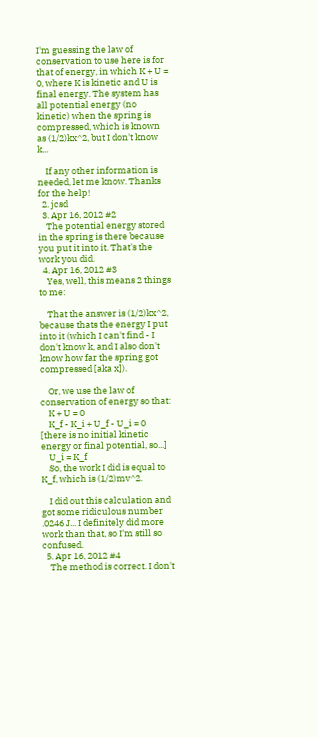I'm guessing the law of conservation to use here is for that of energy, in which K + U = 0, where K is kinetic and U is final energy. The system has all potential energy (no kinetic) when the spring is compressed, which is known as (1/2)kx^2, but I don't know k...

    If any other information is needed, let me know. Thanks for the help!
  2. jcsd
  3. Apr 16, 2012 #2
    The potential energy stored in the spring is there because you put it into it. That's the work you did.
  4. Apr 16, 2012 #3
    Yes, well, this means 2 things to me:

    That the answer is (1/2)kx^2, because thats the energy I put into it (which I can't find - I don't know k, and I also don't know how far the spring got compressed [aka x]).

    Or, we use the law of conservation of energy so that:
    K + U = 0
    K_f - K_i + U_f - U_i = 0 [there is no initial kinetic energy or final potential, so...]
    U_i = K_f
    So, the work I did is equal to K_f, which is (1/2)mv^2.

    I did out this calculation and got some ridiculous number .0246 J... I definitely did more work than that, so I'm still so confused.
  5. Apr 16, 2012 #4
    The method is correct. I don't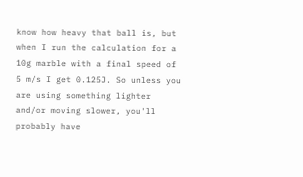know how heavy that ball is, but when I run the calculation for a 10g marble with a final speed of 5 m/s I get 0.125J. So unless you are using something lighter and/or moving slower, you'll probably have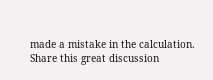made a mistake in the calculation.
Share this great discussion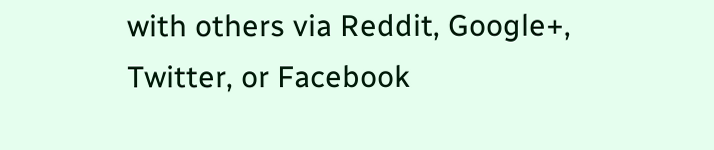with others via Reddit, Google+, Twitter, or Facebook